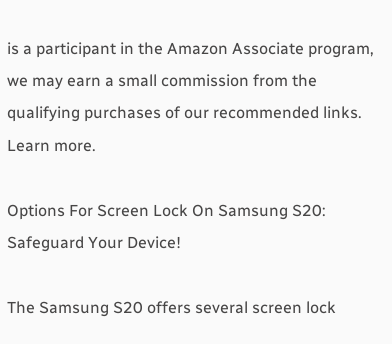is a participant in the Amazon Associate program, we may earn a small commission from the qualifying purchases of our recommended links. Learn more.

Options For Screen Lock On Samsung S20: Safeguard Your Device!

The Samsung S20 offers several screen lock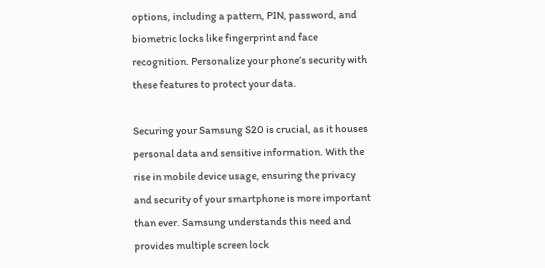options, including a pattern, PIN, password, and biometric locks like fingerprint and face recognition. Personalize your phone’s security with these features to protect your data.

Securing your Samsung S20 is crucial, as it houses personal data and sensitive information. With the rise in mobile device usage, ensuring the privacy and security of your smartphone is more important than ever. Samsung understands this need and provides multiple screen lock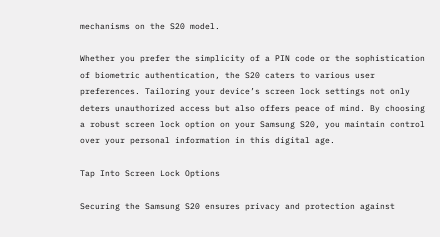mechanisms on the S20 model.

Whether you prefer the simplicity of a PIN code or the sophistication of biometric authentication, the S20 caters to various user preferences. Tailoring your device’s screen lock settings not only deters unauthorized access but also offers peace of mind. By choosing a robust screen lock option on your Samsung S20, you maintain control over your personal information in this digital age.

Tap Into Screen Lock Options

Securing the Samsung S20 ensures privacy and protection against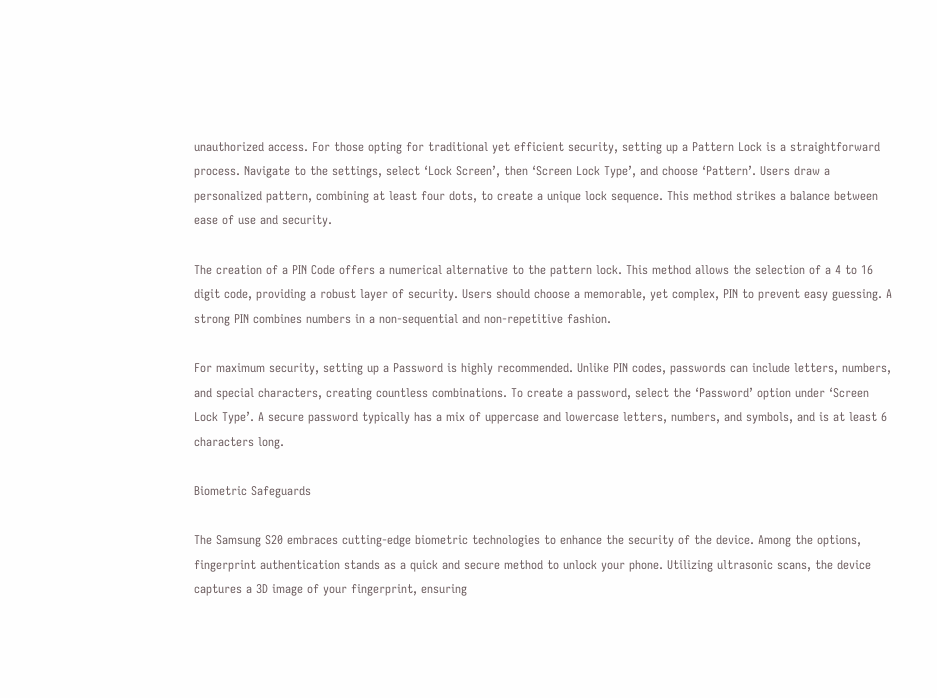unauthorized access. For those opting for traditional yet efficient security, setting up a Pattern Lock is a straightforward process. Navigate to the settings, select ‘Lock Screen’, then ‘Screen Lock Type’, and choose ‘Pattern’. Users draw a personalized pattern, combining at least four dots, to create a unique lock sequence. This method strikes a balance between ease of use and security.

The creation of a PIN Code offers a numerical alternative to the pattern lock. This method allows the selection of a 4 to 16 digit code, providing a robust layer of security. Users should choose a memorable, yet complex, PIN to prevent easy guessing. A strong PIN combines numbers in a non-sequential and non-repetitive fashion.

For maximum security, setting up a Password is highly recommended. Unlike PIN codes, passwords can include letters, numbers, and special characters, creating countless combinations. To create a password, select the ‘Password’ option under ‘Screen Lock Type’. A secure password typically has a mix of uppercase and lowercase letters, numbers, and symbols, and is at least 6 characters long.

Biometric Safeguards

The Samsung S20 embraces cutting-edge biometric technologies to enhance the security of the device. Among the options, fingerprint authentication stands as a quick and secure method to unlock your phone. Utilizing ultrasonic scans, the device captures a 3D image of your fingerprint, ensuring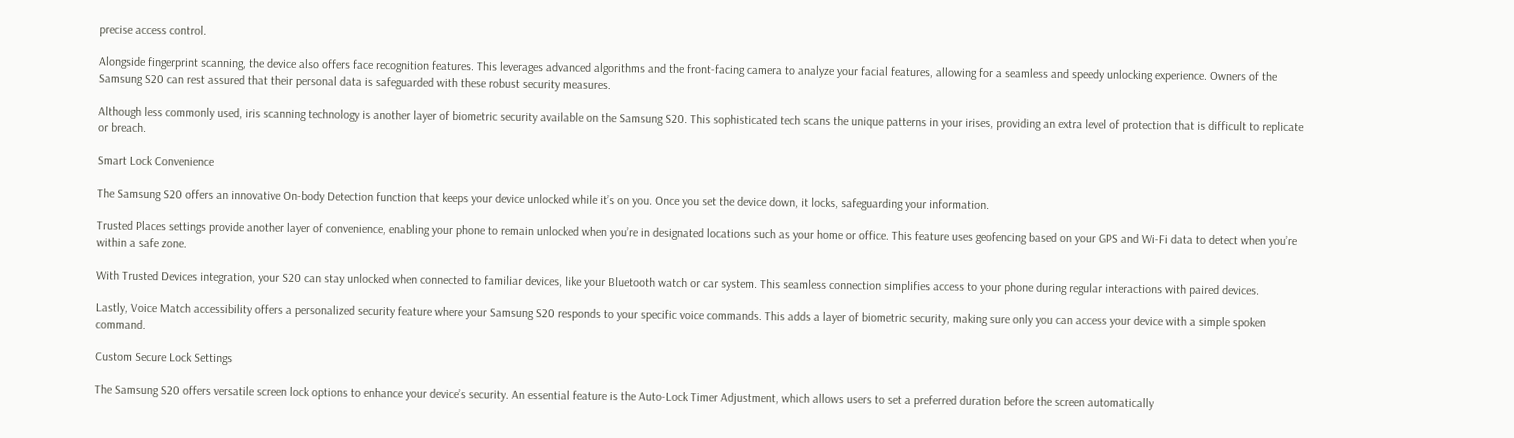precise access control.

Alongside fingerprint scanning, the device also offers face recognition features. This leverages advanced algorithms and the front-facing camera to analyze your facial features, allowing for a seamless and speedy unlocking experience. Owners of the Samsung S20 can rest assured that their personal data is safeguarded with these robust security measures.

Although less commonly used, iris scanning technology is another layer of biometric security available on the Samsung S20. This sophisticated tech scans the unique patterns in your irises, providing an extra level of protection that is difficult to replicate or breach.

Smart Lock Convenience

The Samsung S20 offers an innovative On-body Detection function that keeps your device unlocked while it’s on you. Once you set the device down, it locks, safeguarding your information.

Trusted Places settings provide another layer of convenience, enabling your phone to remain unlocked when you’re in designated locations such as your home or office. This feature uses geofencing based on your GPS and Wi-Fi data to detect when you’re within a safe zone.

With Trusted Devices integration, your S20 can stay unlocked when connected to familiar devices, like your Bluetooth watch or car system. This seamless connection simplifies access to your phone during regular interactions with paired devices.

Lastly, Voice Match accessibility offers a personalized security feature where your Samsung S20 responds to your specific voice commands. This adds a layer of biometric security, making sure only you can access your device with a simple spoken command.

Custom Secure Lock Settings

The Samsung S20 offers versatile screen lock options to enhance your device’s security. An essential feature is the Auto-Lock Timer Adjustment, which allows users to set a preferred duration before the screen automatically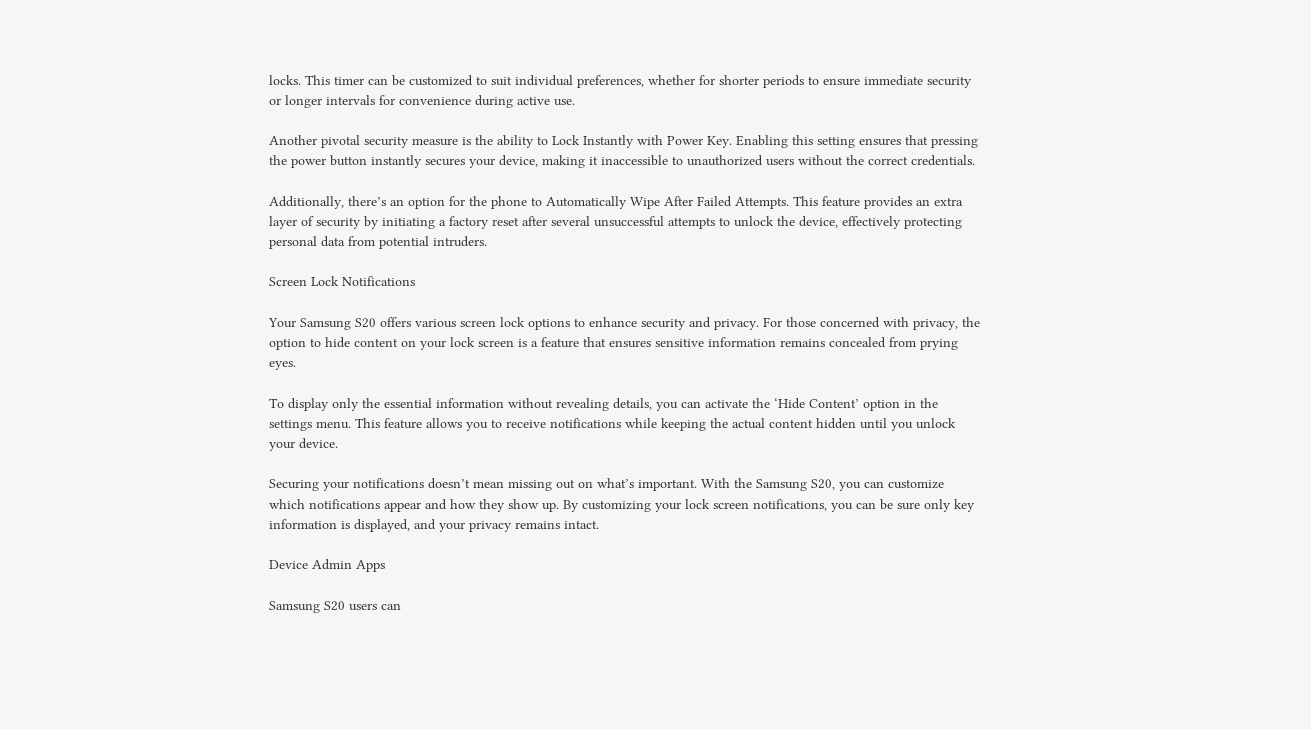locks. This timer can be customized to suit individual preferences, whether for shorter periods to ensure immediate security or longer intervals for convenience during active use.

Another pivotal security measure is the ability to Lock Instantly with Power Key. Enabling this setting ensures that pressing the power button instantly secures your device, making it inaccessible to unauthorized users without the correct credentials.

Additionally, there’s an option for the phone to Automatically Wipe After Failed Attempts. This feature provides an extra layer of security by initiating a factory reset after several unsuccessful attempts to unlock the device, effectively protecting personal data from potential intruders.

Screen Lock Notifications

Your Samsung S20 offers various screen lock options to enhance security and privacy. For those concerned with privacy, the option to hide content on your lock screen is a feature that ensures sensitive information remains concealed from prying eyes.

To display only the essential information without revealing details, you can activate the ‘Hide Content’ option in the settings menu. This feature allows you to receive notifications while keeping the actual content hidden until you unlock your device.

Securing your notifications doesn’t mean missing out on what’s important. With the Samsung S20, you can customize which notifications appear and how they show up. By customizing your lock screen notifications, you can be sure only key information is displayed, and your privacy remains intact.

Device Admin Apps

Samsung S20 users can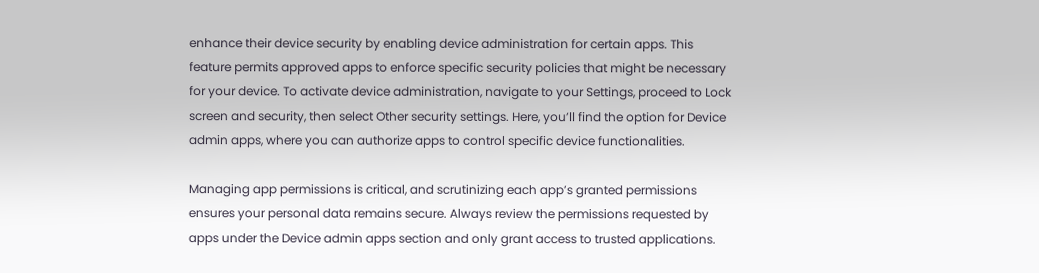enhance their device security by enabling device administration for certain apps. This feature permits approved apps to enforce specific security policies that might be necessary for your device. To activate device administration, navigate to your Settings, proceed to Lock screen and security, then select Other security settings. Here, you’ll find the option for Device admin apps, where you can authorize apps to control specific device functionalities.

Managing app permissions is critical, and scrutinizing each app’s granted permissions ensures your personal data remains secure. Always review the permissions requested by apps under the Device admin apps section and only grant access to trusted applications.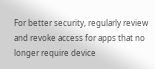For better security, regularly review and revoke access for apps that no longer require device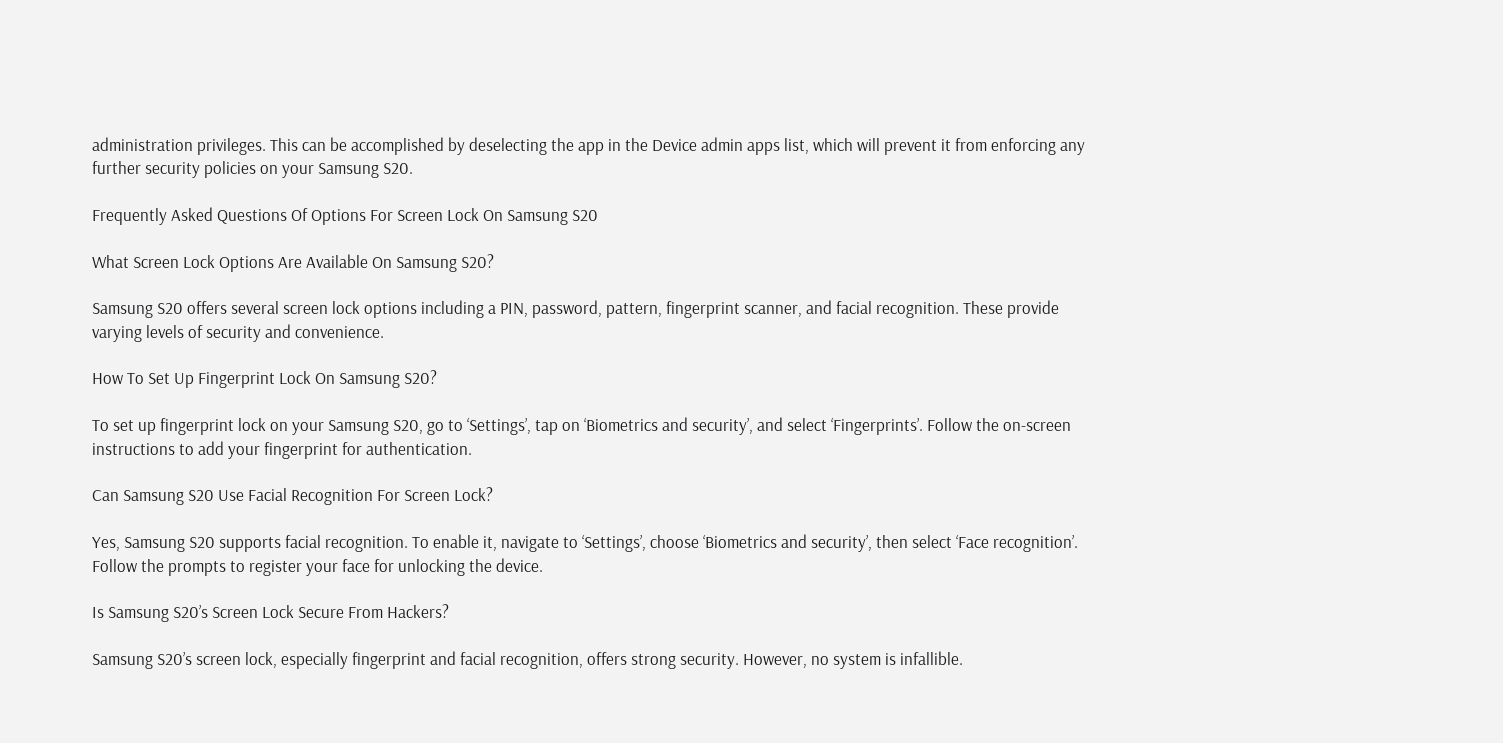administration privileges. This can be accomplished by deselecting the app in the Device admin apps list, which will prevent it from enforcing any further security policies on your Samsung S20.

Frequently Asked Questions Of Options For Screen Lock On Samsung S20

What Screen Lock Options Are Available On Samsung S20?

Samsung S20 offers several screen lock options including a PIN, password, pattern, fingerprint scanner, and facial recognition. These provide varying levels of security and convenience.

How To Set Up Fingerprint Lock On Samsung S20?

To set up fingerprint lock on your Samsung S20, go to ‘Settings’, tap on ‘Biometrics and security’, and select ‘Fingerprints’. Follow the on-screen instructions to add your fingerprint for authentication.

Can Samsung S20 Use Facial Recognition For Screen Lock?

Yes, Samsung S20 supports facial recognition. To enable it, navigate to ‘Settings’, choose ‘Biometrics and security’, then select ‘Face recognition’. Follow the prompts to register your face for unlocking the device.

Is Samsung S20’s Screen Lock Secure From Hackers?

Samsung S20’s screen lock, especially fingerprint and facial recognition, offers strong security. However, no system is infallible.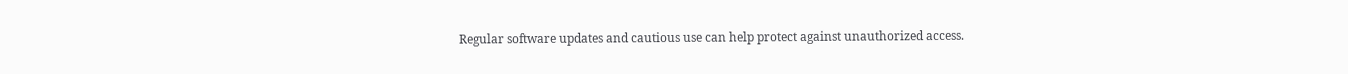Regular software updates and cautious use can help protect against unauthorized access.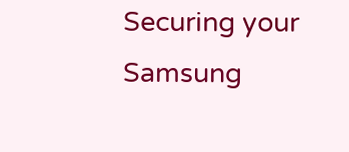Securing your Samsung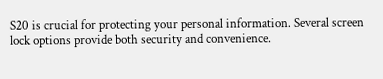S20 is crucial for protecting your personal information. Several screen lock options provide both security and convenience.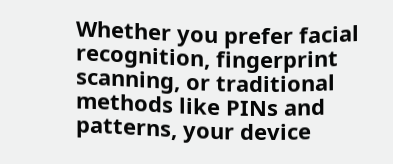Whether you prefer facial recognition, fingerprint scanning, or traditional methods like PINs and patterns, your device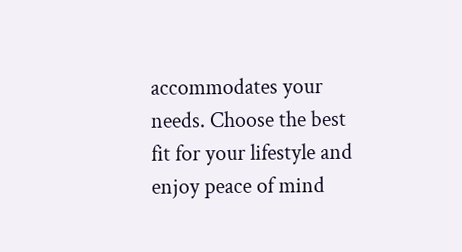accommodates your needs. Choose the best fit for your lifestyle and enjoy peace of mind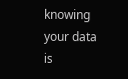knowing your data is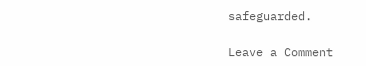safeguarded.

Leave a Comment